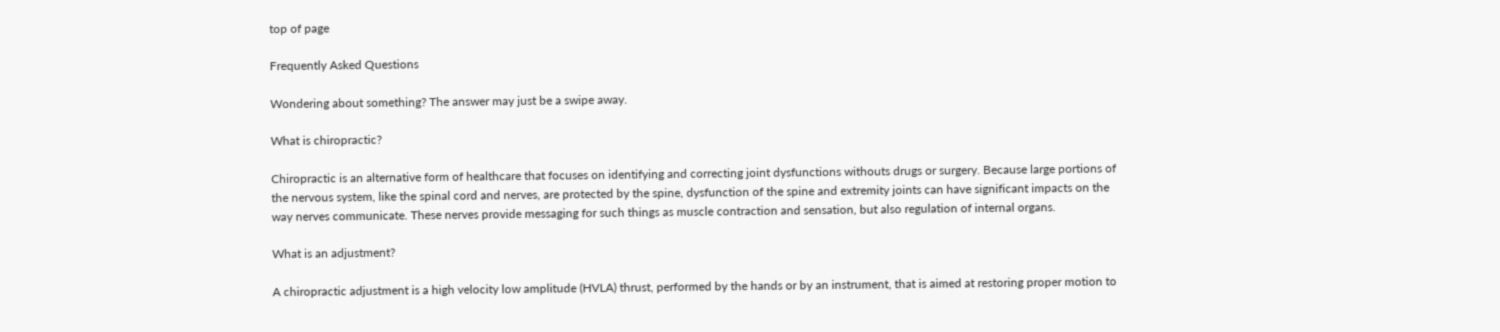top of page

Frequently Asked Questions

Wondering about something? The answer may just be a swipe away.

What is chiropractic?

Chiropractic is an alternative form of healthcare that focuses on identifying and correcting joint dysfunctions withouts drugs or surgery. Because large portions of the nervous system, like the spinal cord and nerves, are protected by the spine, dysfunction of the spine and extremity joints can have significant impacts on the way nerves communicate. These nerves provide messaging for such things as muscle contraction and sensation, but also regulation of internal organs.

What is an adjustment?

A chiropractic adjustment is a high velocity low amplitude (HVLA) thrust, performed by the hands or by an instrument, that is aimed at restoring proper motion to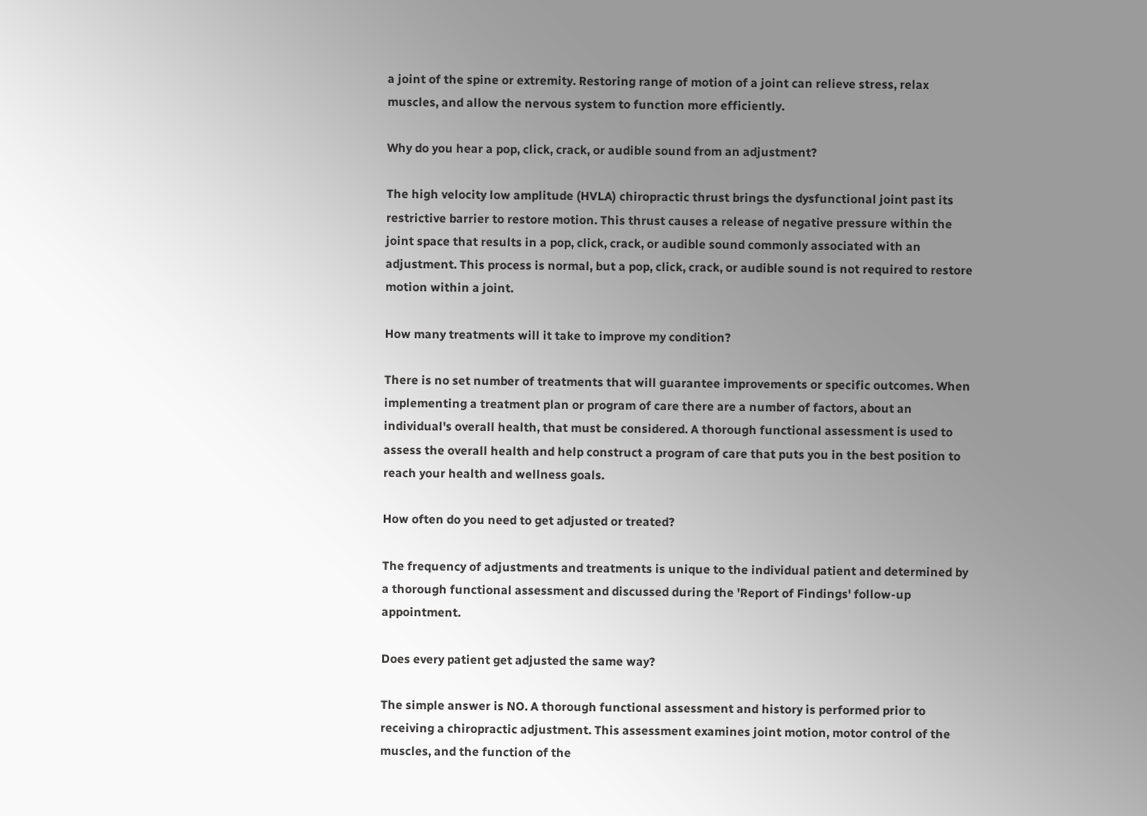a joint of the spine or extremity. Restoring range of motion of a joint can relieve stress, relax muscles, and allow the nervous system to function more efficiently.

Why do you hear a pop, click, crack, or audible sound from an adjustment?

The high velocity low amplitude (HVLA) chiropractic thrust brings the dysfunctional joint past its restrictive barrier to restore motion. This thrust causes a release of negative pressure within the joint space that results in a pop, click, crack, or audible sound commonly associated with an adjustment. This process is normal, but a pop, click, crack, or audible sound is not required to restore motion within a joint.

How many treatments will it take to improve my condition?

There is no set number of treatments that will guarantee improvements or specific outcomes. When implementing a treatment plan or program of care there are a number of factors, about an individual's overall health, that must be considered. A thorough functional assessment is used to assess the overall health and help construct a program of care that puts you in the best position to reach your health and wellness goals.

How often do you need to get adjusted or treated?

The frequency of adjustments and treatments is unique to the individual patient and determined by a thorough functional assessment and discussed during the 'Report of Findings' follow-up appointment.

Does every patient get adjusted the same way?

The simple answer is NO. A thorough functional assessment and history is performed prior to receiving a chiropractic adjustment. This assessment examines joint motion, motor control of the muscles, and the function of the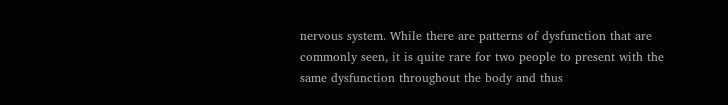nervous system. While there are patterns of dysfunction that are commonly seen, it is quite rare for two people to present with the same dysfunction throughout the body and thus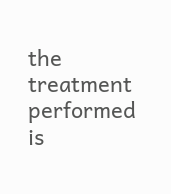the treatment performed is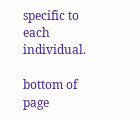specific to each individual.

bottom of page